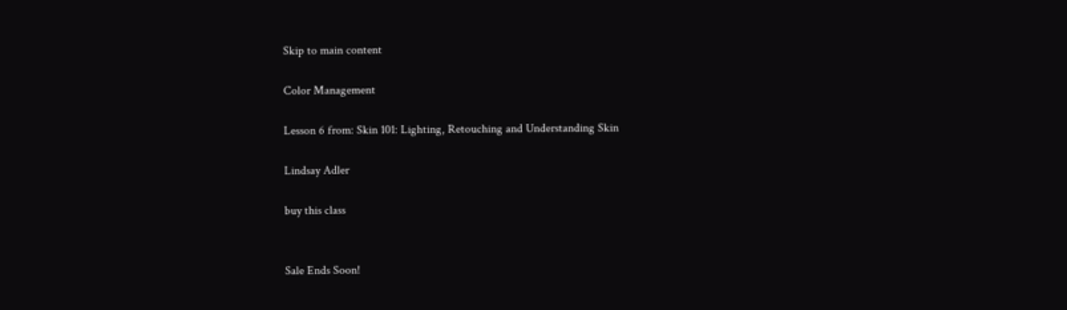Skip to main content

Color Management

Lesson 6 from: Skin 101: Lighting, Retouching and Understanding Skin

Lindsay Adler

buy this class


Sale Ends Soon!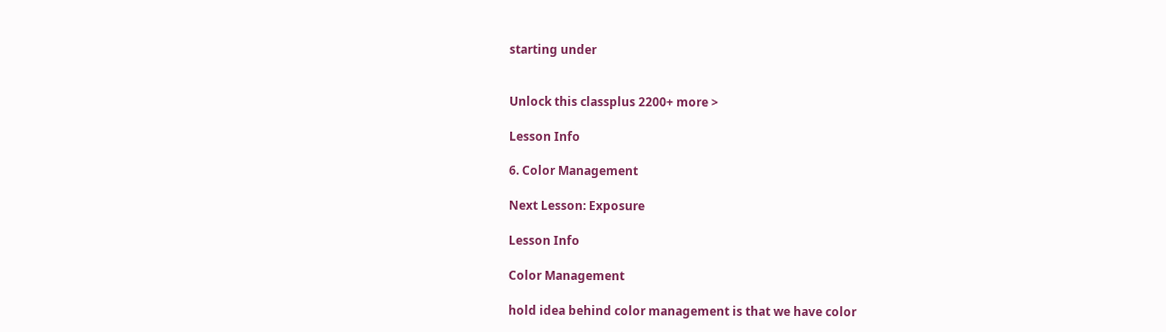starting under


Unlock this classplus 2200+ more >

Lesson Info

6. Color Management

Next Lesson: Exposure

Lesson Info

Color Management

hold idea behind color management is that we have color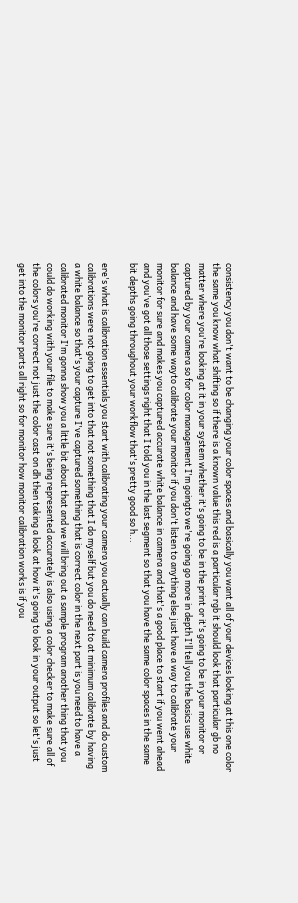consistency you don't want to be changing your color spaces and basically you want all of your devices looking at this one color the same you know what shifting so if there is a known value this red is a particular rgb it should look that particular gb no matter where you're looking at it in your system whether it's going to be in the print or it's going to be in your monitor or captured by your camera so for color management I'm goingto we're going go more in depth I'll tell you the basics use white balance and have some wayto calibrate your monitor if you don't listen to anything else just have a way to calibrate your monitor for sure and makes you captured accurate white balance in camera and that's a good place to start if you went ahead and you've got all those settings right that I told you in the last segment so that you have the same color spaces in the same bit depths going throughout your workflow that's pretty good so h...

ere's what is calibration essentials you start with calibrating your camera you actually can build camera profiles and do custom calibrations were not going to get into that not something that I do myself but you do need to at minimum calibrate by having a white balance so that's your capture I've captured something that is correct color in the next part is you need to have a calibrated monitor I'm gonna show you a little bit about that and we will bring out a sample program another thing that you could do working with your file to make sure it's being represented accurately is also using a color checker to make sure all of the colors you're correct not just the color cast on dh then taking a look at how it's going to look in your output so let's just get into the monitor parts all right so for monitor how monitor calibration works is if you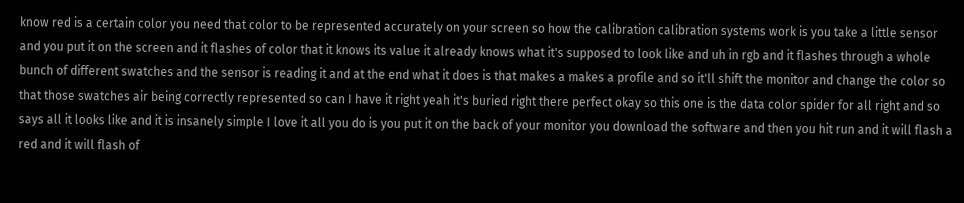know red is a certain color you need that color to be represented accurately on your screen so how the calibration calibration systems work is you take a little sensor and you put it on the screen and it flashes of color that it knows its value it already knows what it's supposed to look like and uh in rgb and it flashes through a whole bunch of different swatches and the sensor is reading it and at the end what it does is that makes a makes a profile and so it'll shift the monitor and change the color so that those swatches air being correctly represented so can I have it right yeah it's buried right there perfect okay so this one is the data color spider for all right and so says all it looks like and it is insanely simple I love it all you do is you put it on the back of your monitor you download the software and then you hit run and it will flash a red and it will flash of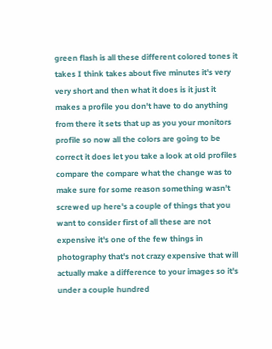green flash is all these different colored tones it takes I think takes about five minutes it's very very short and then what it does is it just it makes a profile you don't have to do anything from there it sets that up as you your monitors profile so now all the colors are going to be correct it does let you take a look at old profiles compare the compare what the change was to make sure for some reason something wasn't screwed up here's a couple of things that you want to consider first of all these are not expensive it's one of the few things in photography that's not crazy expensive that will actually make a difference to your images so it's under a couple hundred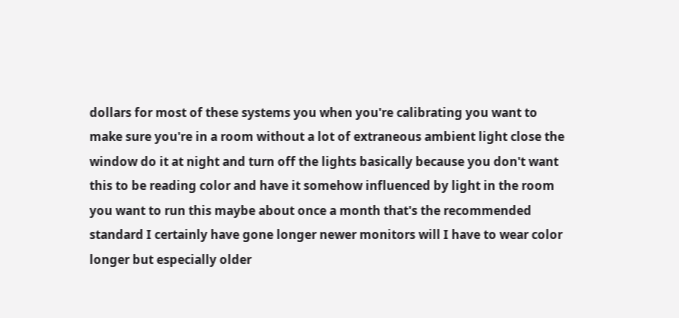dollars for most of these systems you when you're calibrating you want to make sure you're in a room without a lot of extraneous ambient light close the window do it at night and turn off the lights basically because you don't want this to be reading color and have it somehow influenced by light in the room you want to run this maybe about once a month that's the recommended standard I certainly have gone longer newer monitors will I have to wear color longer but especially older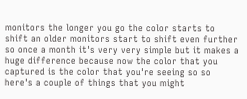monitors the longer you go the color starts to shift an older monitors start to shift even further so once a month it's very very simple but it makes a huge difference because now the color that you captured is the color that you're seeing so so here's a couple of things that you might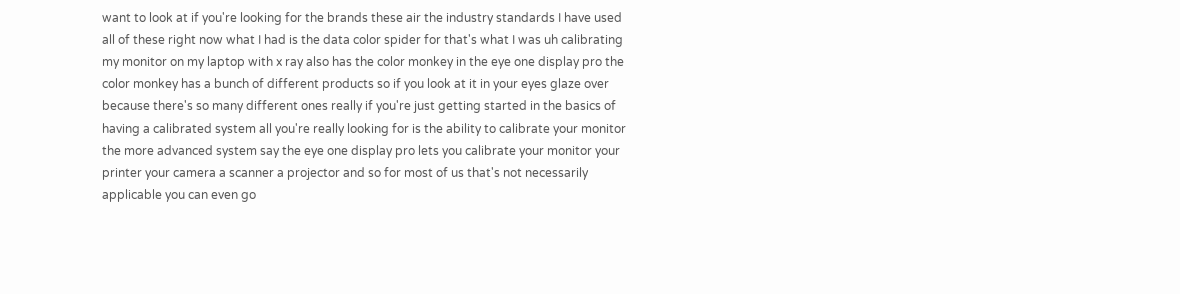want to look at if you're looking for the brands these air the industry standards I have used all of these right now what I had is the data color spider for that's what I was uh calibrating my monitor on my laptop with x ray also has the color monkey in the eye one display pro the color monkey has a bunch of different products so if you look at it in your eyes glaze over because there's so many different ones really if you're just getting started in the basics of having a calibrated system all you're really looking for is the ability to calibrate your monitor the more advanced system say the eye one display pro lets you calibrate your monitor your printer your camera a scanner a projector and so for most of us that's not necessarily applicable you can even go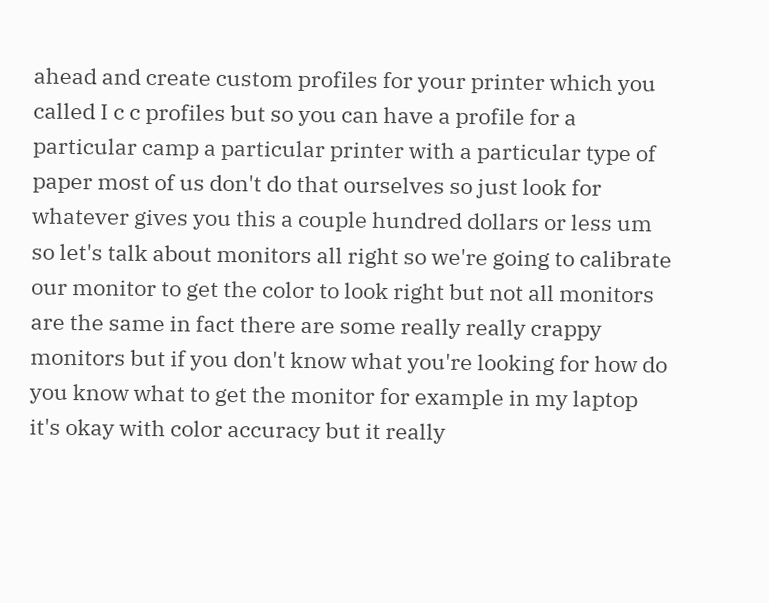ahead and create custom profiles for your printer which you called I c c profiles but so you can have a profile for a particular camp a particular printer with a particular type of paper most of us don't do that ourselves so just look for whatever gives you this a couple hundred dollars or less um so let's talk about monitors all right so we're going to calibrate our monitor to get the color to look right but not all monitors are the same in fact there are some really really crappy monitors but if you don't know what you're looking for how do you know what to get the monitor for example in my laptop it's okay with color accuracy but it really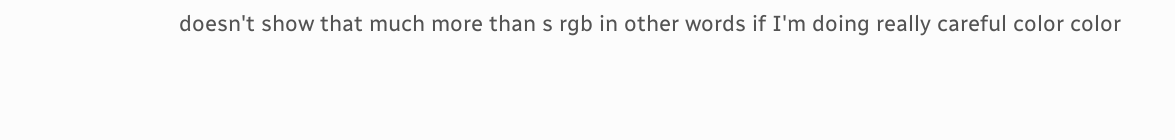doesn't show that much more than s rgb in other words if I'm doing really careful color color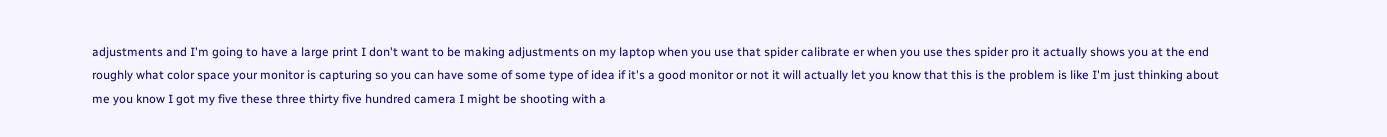adjustments and I'm going to have a large print I don't want to be making adjustments on my laptop when you use that spider calibrate er when you use thes spider pro it actually shows you at the end roughly what color space your monitor is capturing so you can have some of some type of idea if it's a good monitor or not it will actually let you know that this is the problem is like I'm just thinking about me you know I got my five these three thirty five hundred camera I might be shooting with a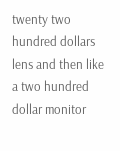twenty two hundred dollars lens and then like a two hundred dollar monitor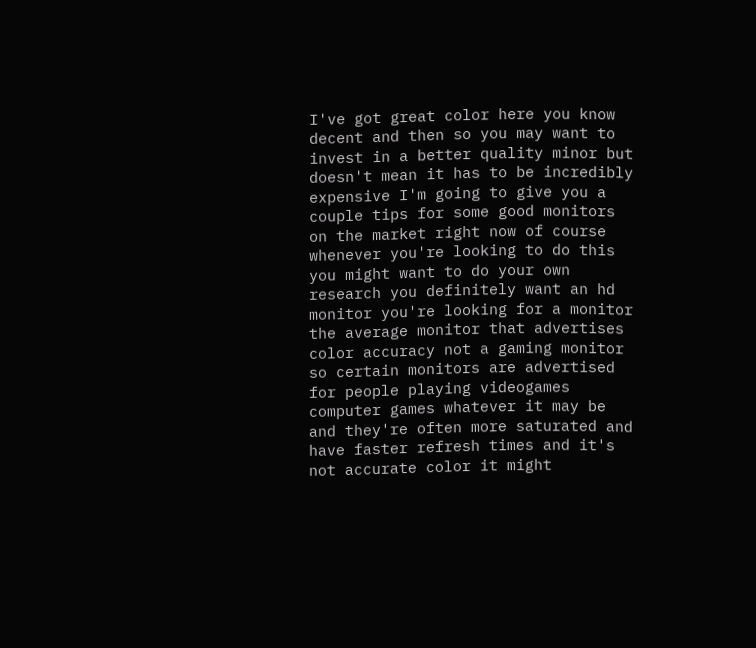I've got great color here you know decent and then so you may want to invest in a better quality minor but doesn't mean it has to be incredibly expensive I'm going to give you a couple tips for some good monitors on the market right now of course whenever you're looking to do this you might want to do your own research you definitely want an hd monitor you're looking for a monitor the average monitor that advertises color accuracy not a gaming monitor so certain monitors are advertised for people playing videogames computer games whatever it may be and they're often more saturated and have faster refresh times and it's not accurate color it might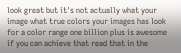look great but it's not actually what your image what true colors your images has look for a color range one billion plus is awesome if you can achieve that read that in the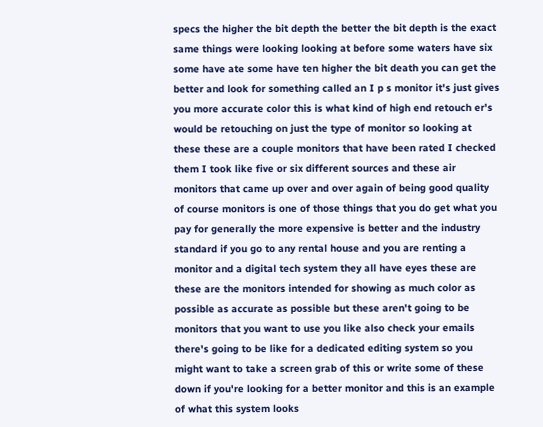specs the higher the bit depth the better the bit depth is the exact same things were looking looking at before some waters have six some have ate some have ten higher the bit death you can get the better and look for something called an I p s monitor it's just gives you more accurate color this is what kind of high end retouch er's would be retouching on just the type of monitor so looking at these these are a couple monitors that have been rated I checked them I took like five or six different sources and these air monitors that came up over and over again of being good quality of course monitors is one of those things that you do get what you pay for generally the more expensive is better and the industry standard if you go to any rental house and you are renting a monitor and a digital tech system they all have eyes these are these are the monitors intended for showing as much color as possible as accurate as possible but these aren't going to be monitors that you want to use you like also check your emails there's going to be like for a dedicated editing system so you might want to take a screen grab of this or write some of these down if you're looking for a better monitor and this is an example of what this system looks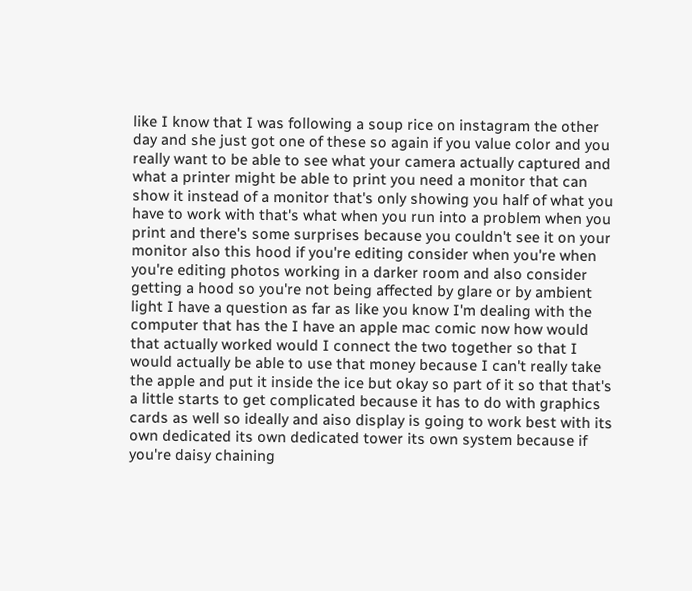like I know that I was following a soup rice on instagram the other day and she just got one of these so again if you value color and you really want to be able to see what your camera actually captured and what a printer might be able to print you need a monitor that can show it instead of a monitor that's only showing you half of what you have to work with that's what when you run into a problem when you print and there's some surprises because you couldn't see it on your monitor also this hood if you're editing consider when you're when you're editing photos working in a darker room and also consider getting a hood so you're not being affected by glare or by ambient light I have a question as far as like you know I'm dealing with the computer that has the I have an apple mac comic now how would that actually worked would I connect the two together so that I would actually be able to use that money because I can't really take the apple and put it inside the ice but okay so part of it so that that's a little starts to get complicated because it has to do with graphics cards as well so ideally and aiso display is going to work best with its own dedicated its own dedicated tower its own system because if you're daisy chaining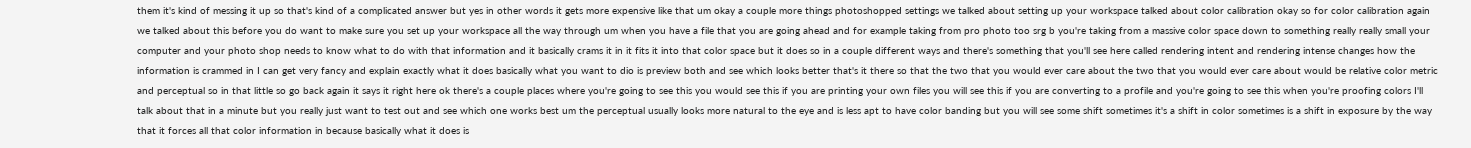them it's kind of messing it up so that's kind of a complicated answer but yes in other words it gets more expensive like that um okay a couple more things photoshopped settings we talked about setting up your workspace talked about color calibration okay so for color calibration again we talked about this before you do want to make sure you set up your workspace all the way through um when you have a file that you are going ahead and for example taking from pro photo too srg b you're taking from a massive color space down to something really really small your computer and your photo shop needs to know what to do with that information and it basically crams it in it fits it into that color space but it does so in a couple different ways and there's something that you'll see here called rendering intent and rendering intense changes how the information is crammed in I can get very fancy and explain exactly what it does basically what you want to dio is preview both and see which looks better that's it there so that the two that you would ever care about the two that you would ever care about would be relative color metric and perceptual so in that little so go back again it says it right here ok there's a couple places where you're going to see this you would see this if you are printing your own files you will see this if you are converting to a profile and you're going to see this when you're proofing colors I'll talk about that in a minute but you really just want to test out and see which one works best um the perceptual usually looks more natural to the eye and is less apt to have color banding but you will see some shift sometimes it's a shift in color sometimes is a shift in exposure by the way that it forces all that color information in because basically what it does is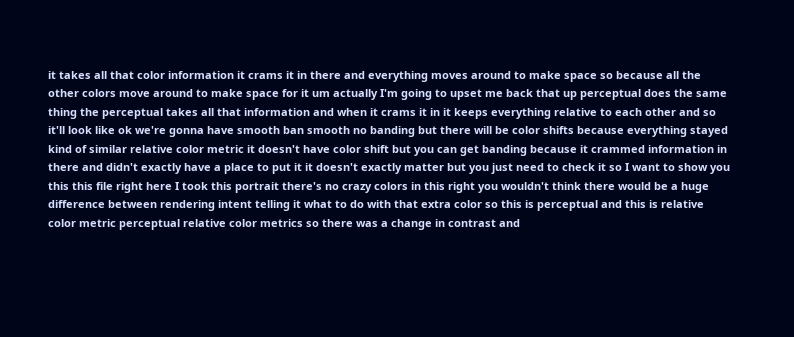it takes all that color information it crams it in there and everything moves around to make space so because all the other colors move around to make space for it um actually I'm going to upset me back that up perceptual does the same thing the perceptual takes all that information and when it crams it in it keeps everything relative to each other and so it'll look like ok we're gonna have smooth ban smooth no banding but there will be color shifts because everything stayed kind of similar relative color metric it doesn't have color shift but you can get banding because it crammed information in there and didn't exactly have a place to put it it doesn't exactly matter but you just need to check it so I want to show you this this file right here I took this portrait there's no crazy colors in this right you wouldn't think there would be a huge difference between rendering intent telling it what to do with that extra color so this is perceptual and this is relative color metric perceptual relative color metrics so there was a change in contrast and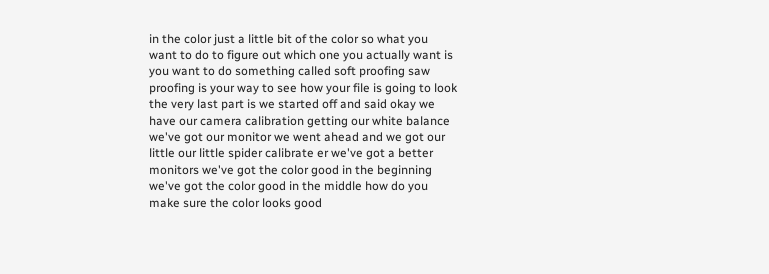in the color just a little bit of the color so what you want to do to figure out which one you actually want is you want to do something called soft proofing saw proofing is your way to see how your file is going to look the very last part is we started off and said okay we have our camera calibration getting our white balance we've got our monitor we went ahead and we got our little our little spider calibrate er we've got a better monitors we've got the color good in the beginning we've got the color good in the middle how do you make sure the color looks good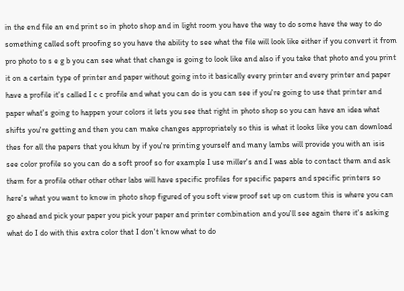in the end file an end print so in photo shop and in light room you have the way to do some have the way to do something called soft proofing so you have the ability to see what the file will look like either if you convert it from pro photo to s e g b you can see what that change is going to look like and also if you take that photo and you print it on a certain type of printer and paper without going into it basically every printer and every printer and paper have a profile it's called I c c profile and what you can do is you can see if you're going to use that printer and paper what's going to happen your colors it lets you see that right in photo shop so you can have an idea what shifts you're getting and then you can make changes appropriately so this is what it looks like you can download thes for all the papers that you khun by if you're printing yourself and many lambs will provide you with an isis see color profile so you can do a soft proof so for example I use miller's and I was able to contact them and ask them for a profile other other other labs will have specific profiles for specific papers and specific printers so here's what you want to know in photo shop figured of you soft view proof set up on custom this is where you can go ahead and pick your paper you pick your paper and printer combination and you'll see again there it's asking what do I do with this extra color that I don't know what to do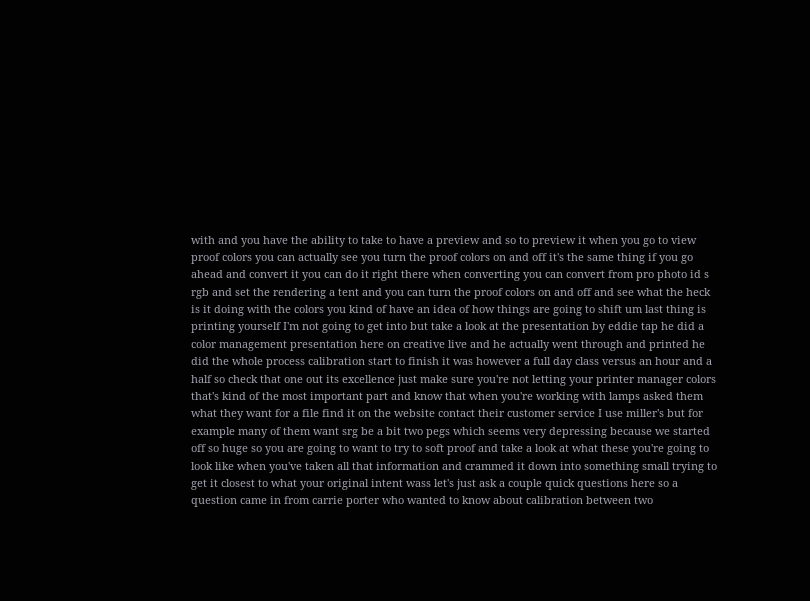with and you have the ability to take to have a preview and so to preview it when you go to view proof colors you can actually see you turn the proof colors on and off it's the same thing if you go ahead and convert it you can do it right there when converting you can convert from pro photo id s rgb and set the rendering a tent and you can turn the proof colors on and off and see what the heck is it doing with the colors you kind of have an idea of how things are going to shift um last thing is printing yourself I'm not going to get into but take a look at the presentation by eddie tap he did a color management presentation here on creative live and he actually went through and printed he did the whole process calibration start to finish it was however a full day class versus an hour and a half so check that one out its excellence just make sure you're not letting your printer manager colors that's kind of the most important part and know that when you're working with lamps asked them what they want for a file find it on the website contact their customer service I use miller's but for example many of them want srg be a bit two pegs which seems very depressing because we started off so huge so you are going to want to try to soft proof and take a look at what these you're going to look like when you've taken all that information and crammed it down into something small trying to get it closest to what your original intent wass let's just ask a couple quick questions here so a question came in from carrie porter who wanted to know about calibration between two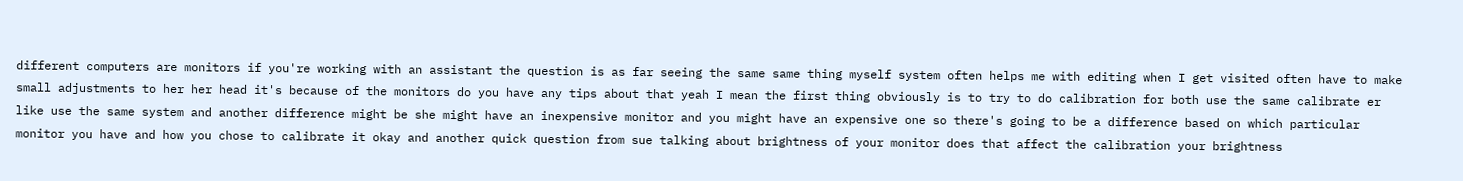different computers are monitors if you're working with an assistant the question is as far seeing the same same thing myself system often helps me with editing when I get visited often have to make small adjustments to her her head it's because of the monitors do you have any tips about that yeah I mean the first thing obviously is to try to do calibration for both use the same calibrate er like use the same system and another difference might be she might have an inexpensive monitor and you might have an expensive one so there's going to be a difference based on which particular monitor you have and how you chose to calibrate it okay and another quick question from sue talking about brightness of your monitor does that affect the calibration your brightness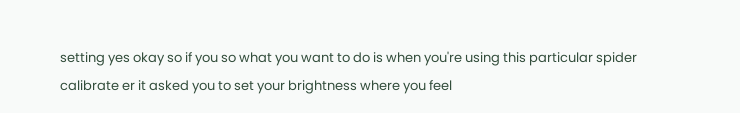setting yes okay so if you so what you want to do is when you're using this particular spider calibrate er it asked you to set your brightness where you feel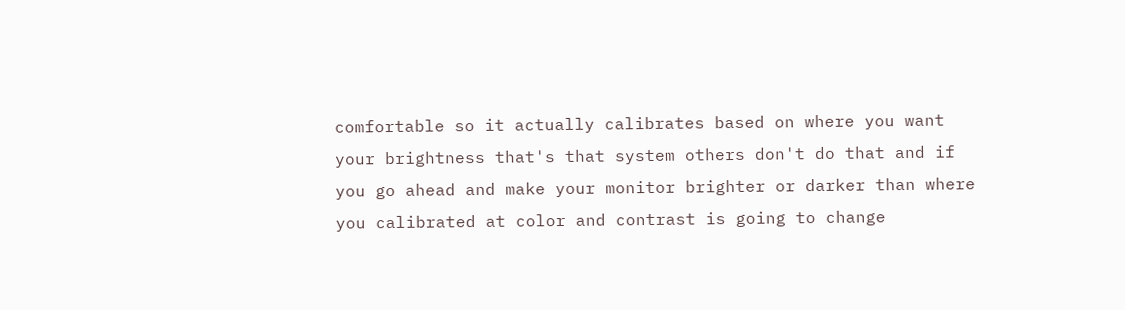comfortable so it actually calibrates based on where you want your brightness that's that system others don't do that and if you go ahead and make your monitor brighter or darker than where you calibrated at color and contrast is going to change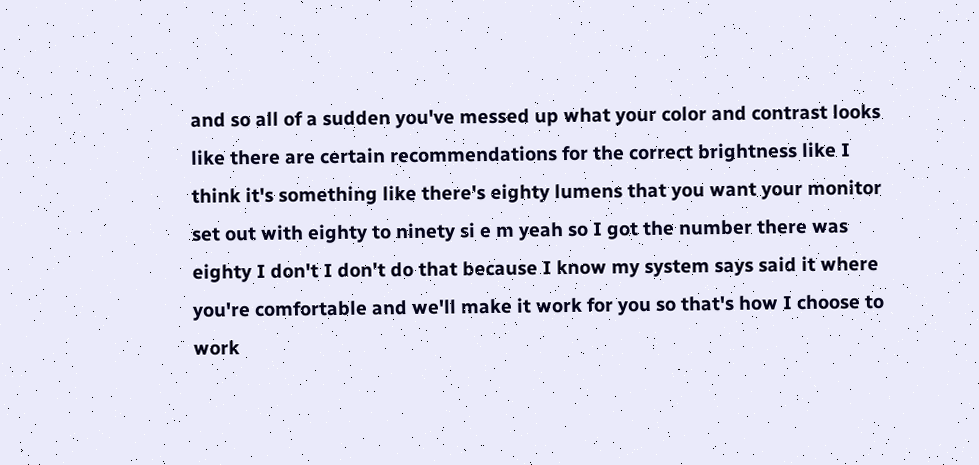and so all of a sudden you've messed up what your color and contrast looks like there are certain recommendations for the correct brightness like I think it's something like there's eighty lumens that you want your monitor set out with eighty to ninety si e m yeah so I got the number there was eighty I don't I don't do that because I know my system says said it where you're comfortable and we'll make it work for you so that's how I choose to work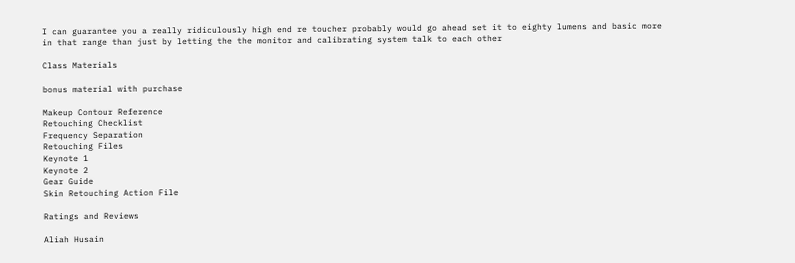I can guarantee you a really ridiculously high end re toucher probably would go ahead set it to eighty lumens and basic more in that range than just by letting the the monitor and calibrating system talk to each other

Class Materials

bonus material with purchase

Makeup Contour Reference
Retouching Checklist
Frequency Separation
Retouching Files
Keynote 1
Keynote 2
Gear Guide
Skin Retouching Action File

Ratings and Reviews

Aliah Husain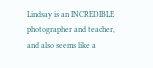Lindsay is an INCREDIBLE photographer and teacher, and also seems like a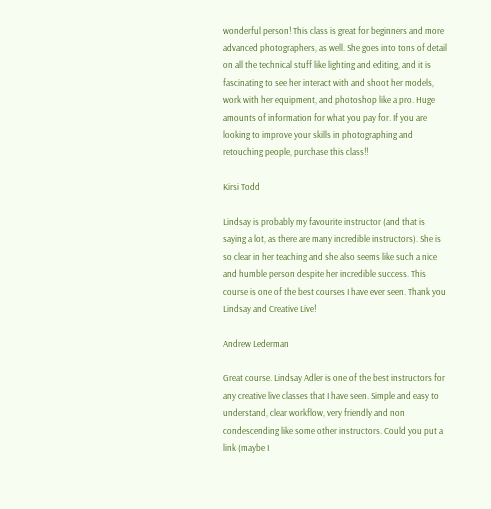wonderful person! This class is great for beginners and more advanced photographers, as well. She goes into tons of detail on all the technical stuff like lighting and editing, and it is fascinating to see her interact with and shoot her models, work with her equipment, and photoshop like a pro. Huge amounts of information for what you pay for. If you are looking to improve your skills in photographing and retouching people, purchase this class!!

Kirsi Todd

Lindsay is probably my favourite instructor (and that is saying a lot, as there are many incredible instructors). She is so clear in her teaching and she also seems like such a nice and humble person despite her incredible success. This course is one of the best courses I have ever seen. Thank you Lindsay and Creative Live!

Andrew Lederman

Great course. Lindsay Adler is one of the best instructors for any creative live classes that I have seen. Simple and easy to understand, clear workflow, very friendly and non condescending like some other instructors. Could you put a link (maybe I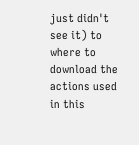just didn't see it) to where to download the actions used in this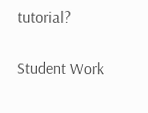tutorial?

Student Work